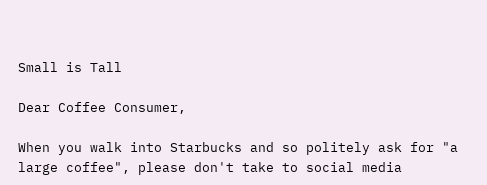Small is Tall

Dear Coffee Consumer,

When you walk into Starbucks and so politely ask for "a large coffee", please don't take to social media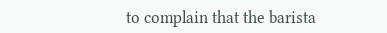to complain that the barista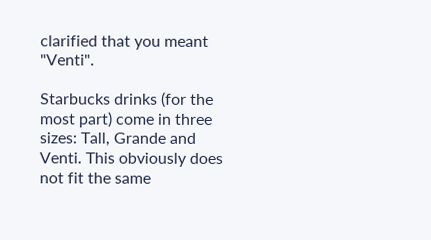clarified that you meant "Venti".

Starbucks drinks (for the most part) come in three sizes: Tall, Grande and Venti. This obviously does not fit the same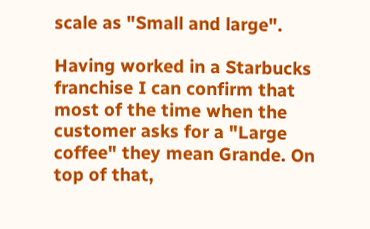scale as "Small and large".

Having worked in a Starbucks franchise I can confirm that most of the time when the customer asks for a "Large coffee" they mean Grande. On top of that,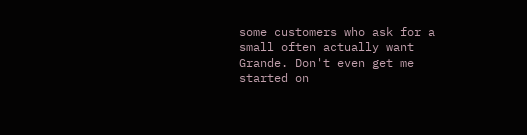some customers who ask for a small often actually want Grande. Don't even get me started on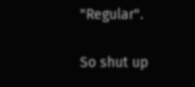"Regular".

So shut up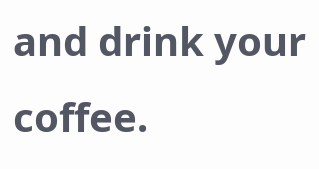and drink your coffee.